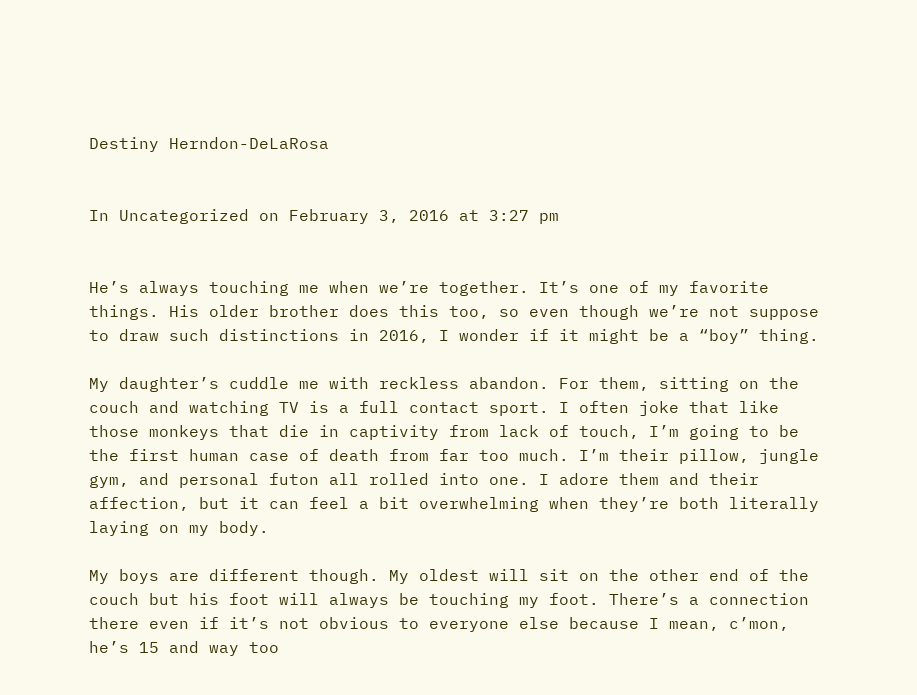Destiny Herndon-DeLaRosa


In Uncategorized on February 3, 2016 at 3:27 pm


He’s always touching me when we’re together. It’s one of my favorite things. His older brother does this too, so even though we’re not suppose to draw such distinctions in 2016, I wonder if it might be a “boy” thing.

My daughter’s cuddle me with reckless abandon. For them, sitting on the couch and watching TV is a full contact sport. I often joke that like those monkeys that die in captivity from lack of touch, I’m going to be the first human case of death from far too much. I’m their pillow, jungle gym, and personal futon all rolled into one. I adore them and their affection, but it can feel a bit overwhelming when they’re both literally laying on my body.

My boys are different though. My oldest will sit on the other end of the couch but his foot will always be touching my foot. There’s a connection there even if it’s not obvious to everyone else because I mean, c’mon, he’s 15 and way too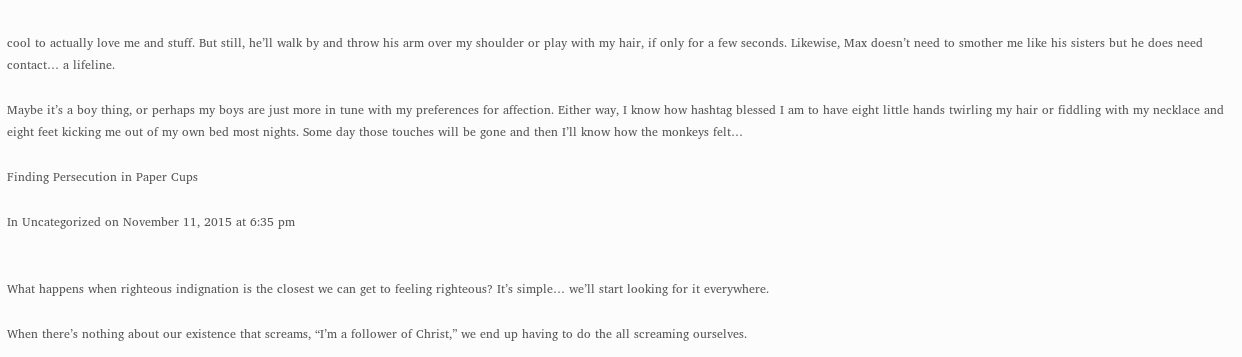cool to actually love me and stuff. But still, he’ll walk by and throw his arm over my shoulder or play with my hair, if only for a few seconds. Likewise, Max doesn’t need to smother me like his sisters but he does need contact… a lifeline.

Maybe it’s a boy thing, or perhaps my boys are just more in tune with my preferences for affection. Either way, I know how hashtag blessed I am to have eight little hands twirling my hair or fiddling with my necklace and eight feet kicking me out of my own bed most nights. Some day those touches will be gone and then I’ll know how the monkeys felt…

Finding Persecution in Paper Cups

In Uncategorized on November 11, 2015 at 6:35 pm


What happens when righteous indignation is the closest we can get to feeling righteous? It’s simple… we’ll start looking for it everywhere.

When there’s nothing about our existence that screams, “I’m a follower of Christ,” we end up having to do the all screaming ourselves.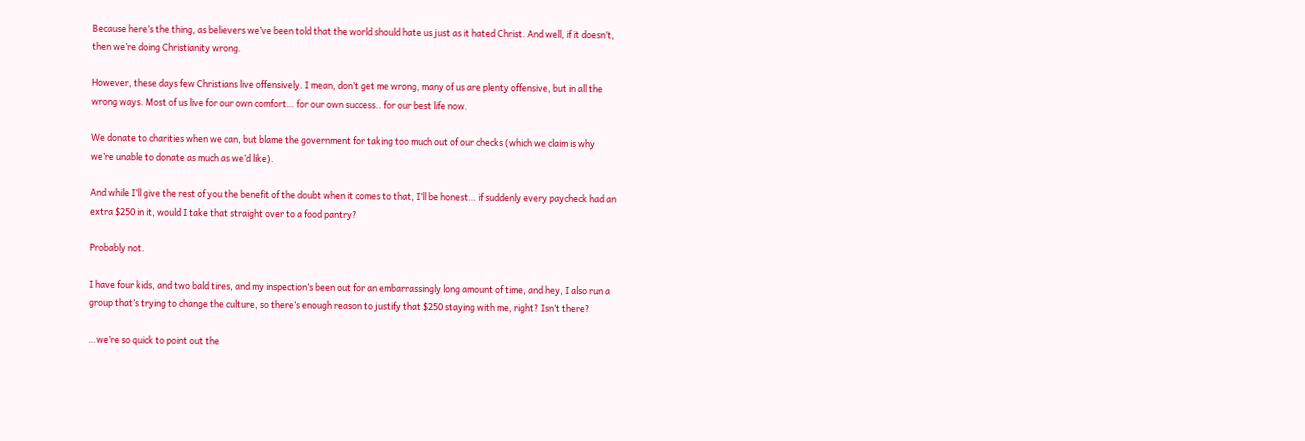Because here’s the thing, as believers we’ve been told that the world should hate us just as it hated Christ. And well, if it doesn’t, then we’re doing Christianity wrong.

However, these days few Christians live offensively. I mean, don’t get me wrong, many of us are plenty offensive, but in all the wrong ways. Most of us live for our own comfort… for our own success.. for our best life now.

We donate to charities when we can, but blame the government for taking too much out of our checks (which we claim is why we’re unable to donate as much as we’d like).

And while I’ll give the rest of you the benefit of the doubt when it comes to that, I’ll be honest… if suddenly every paycheck had an extra $250 in it, would I take that straight over to a food pantry?

Probably not.

I have four kids, and two bald tires, and my inspection’s been out for an embarrassingly long amount of time, and hey, I also run a group that’s trying to change the culture, so there’s enough reason to justify that $250 staying with me, right? Isn’t there?

…we’re so quick to point out the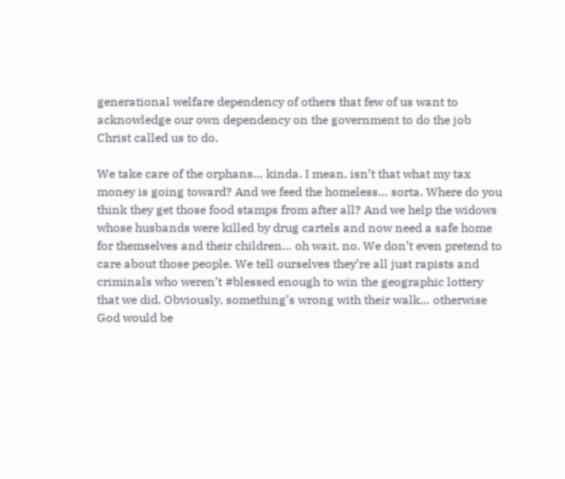generational welfare dependency of others that few of us want to acknowledge our own dependency on the government to do the job Christ called us to do.

We take care of the orphans… kinda. I mean, isn’t that what my tax money is going toward? And we feed the homeless… sorta. Where do you think they get those food stamps from after all? And we help the widows whose husbands were killed by drug cartels and now need a safe home for themselves and their children… oh wait, no. We don’t even pretend to care about those people. We tell ourselves they’re all just rapists and criminals who weren’t #blessed enough to win the geographic lottery that we did. Obviously, something’s wrong with their walk… otherwise God would be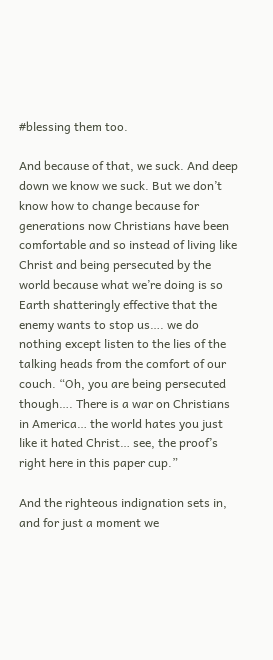#blessing them too.

And because of that, we suck. And deep down we know we suck. But we don’t know how to change because for generations now Christians have been comfortable and so instead of living like Christ and being persecuted by the world because what we’re doing is so Earth shatteringly effective that the enemy wants to stop us…. we do nothing except listen to the lies of the talking heads from the comfort of our couch. “Oh, you are being persecuted though…. There is a war on Christians in America… the world hates you just like it hated Christ… see, the proof’s right here in this paper cup.”

And the righteous indignation sets in, and for just a moment we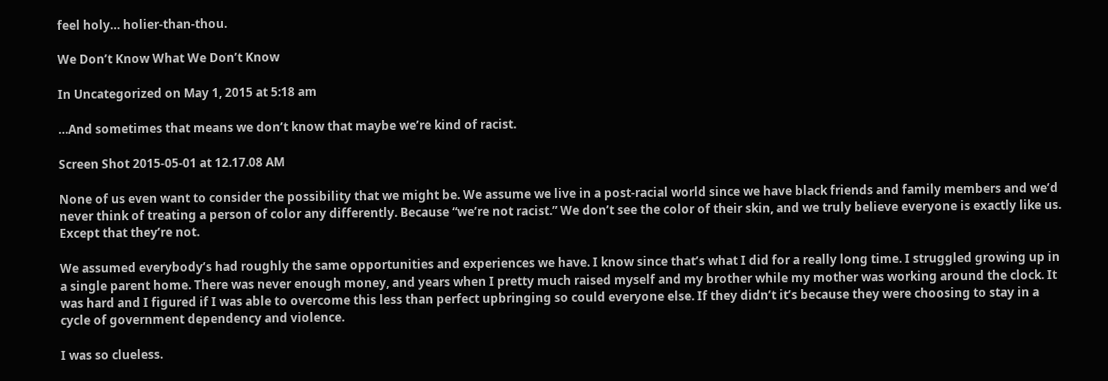feel holy… holier-than-thou.

We Don’t Know What We Don’t Know

In Uncategorized on May 1, 2015 at 5:18 am

…And sometimes that means we don’t know that maybe we’re kind of racist.

Screen Shot 2015-05-01 at 12.17.08 AM

None of us even want to consider the possibility that we might be. We assume we live in a post-racial world since we have black friends and family members and we’d never think of treating a person of color any differently. Because “we’re not racist.” We don’t see the color of their skin, and we truly believe everyone is exactly like us. Except that they’re not.

We assumed everybody’s had roughly the same opportunities and experiences we have. I know since that’s what I did for a really long time. I struggled growing up in a single parent home. There was never enough money, and years when I pretty much raised myself and my brother while my mother was working around the clock. It was hard and I figured if I was able to overcome this less than perfect upbringing so could everyone else. If they didn’t it’s because they were choosing to stay in a cycle of government dependency and violence.

I was so clueless.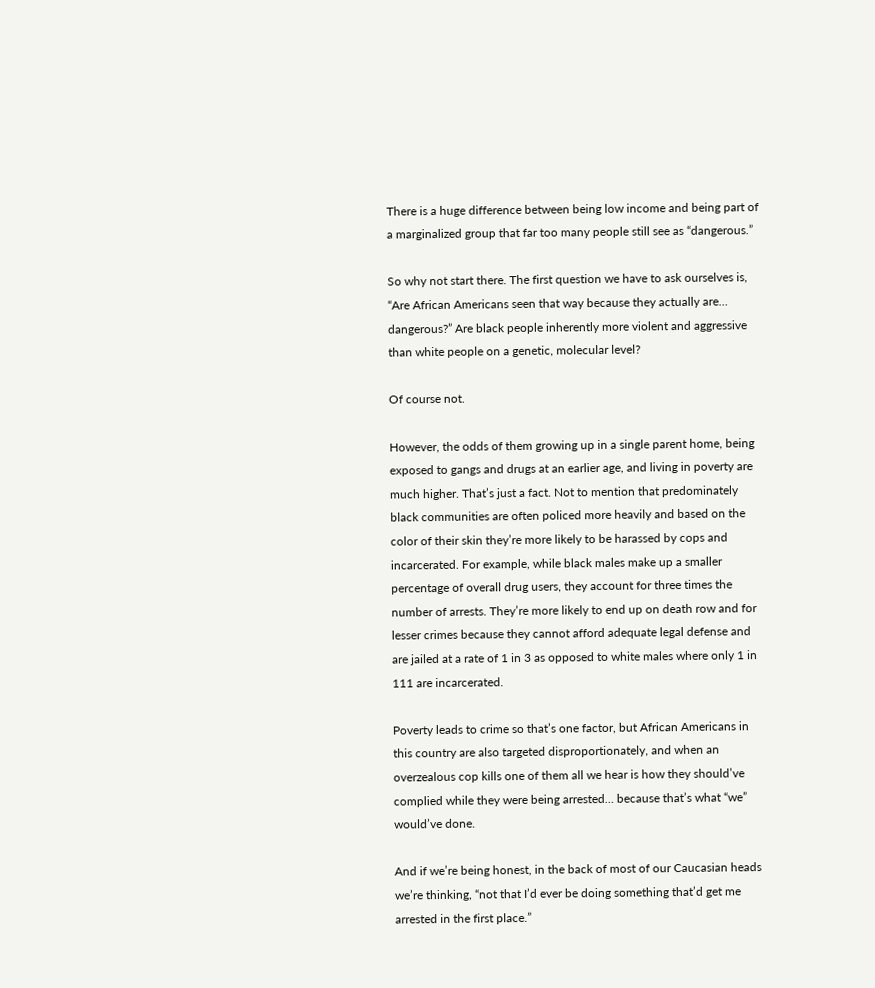There is a huge difference between being low income and being part of a marginalized group that far too many people still see as “dangerous.”

So why not start there. The first question we have to ask ourselves is, “Are African Americans seen that way because they actually are… dangerous?” Are black people inherently more violent and aggressive than white people on a genetic, molecular level?

Of course not.

However, the odds of them growing up in a single parent home, being exposed to gangs and drugs at an earlier age, and living in poverty are much higher. That’s just a fact. Not to mention that predominately black communities are often policed more heavily and based on the color of their skin they’re more likely to be harassed by cops and incarcerated. For example, while black males make up a smaller percentage of overall drug users, they account for three times the number of arrests. They’re more likely to end up on death row and for lesser crimes because they cannot afford adequate legal defense and are jailed at a rate of 1 in 3 as opposed to white males where only 1 in 111 are incarcerated.

Poverty leads to crime so that’s one factor, but African Americans in this country are also targeted disproportionately, and when an overzealous cop kills one of them all we hear is how they should’ve complied while they were being arrested… because that’s what “we” would’ve done.

And if we’re being honest, in the back of most of our Caucasian heads we’re thinking, “not that I’d ever be doing something that’d get me arrested in the first place.”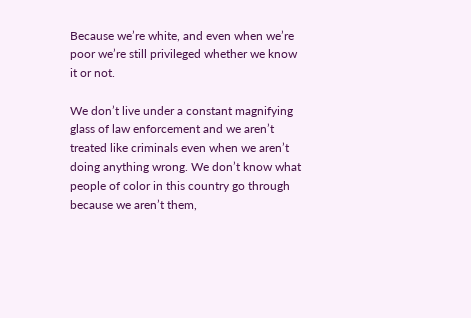Because we’re white, and even when we’re poor we’re still privileged whether we know it or not.

We don’t live under a constant magnifying glass of law enforcement and we aren’t treated like criminals even when we aren’t doing anything wrong. We don’t know what people of color in this country go through because we aren’t them,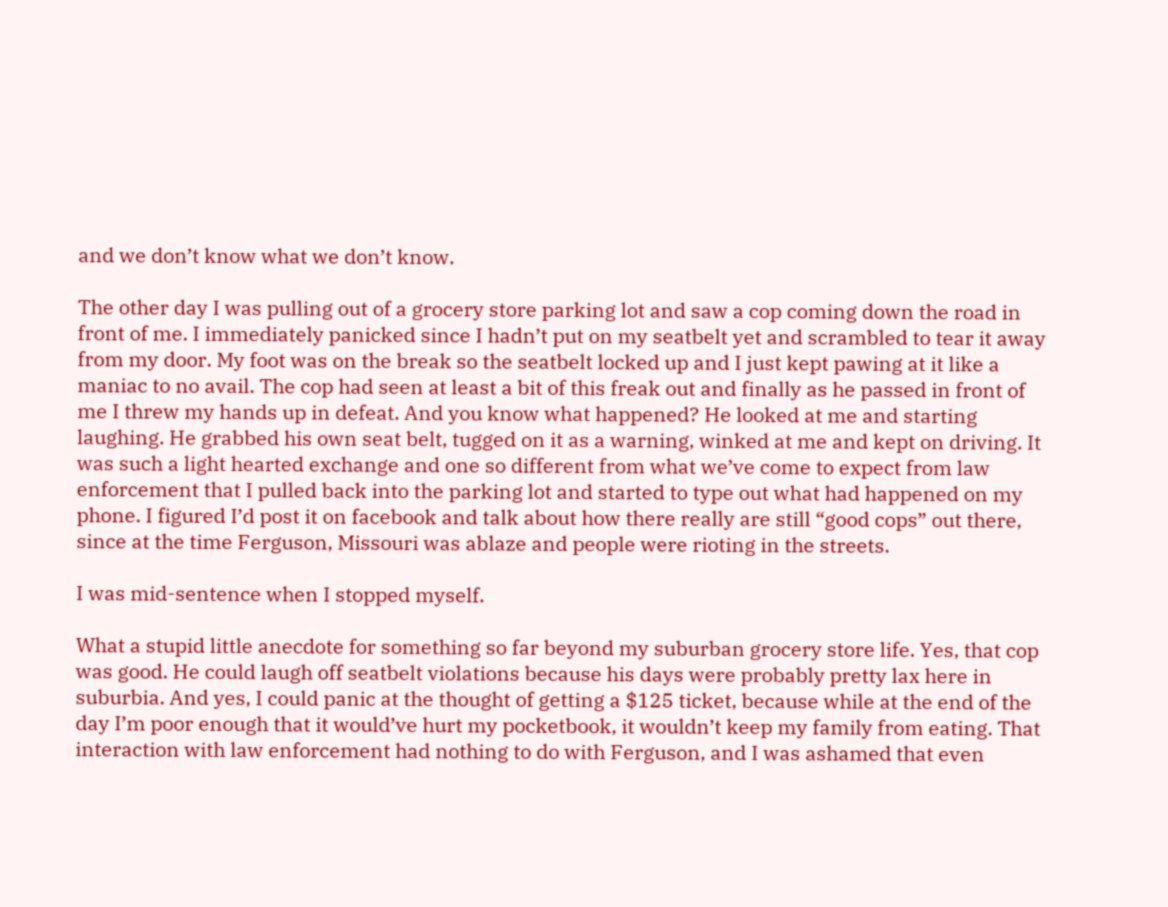and we don’t know what we don’t know.

The other day I was pulling out of a grocery store parking lot and saw a cop coming down the road in front of me. I immediately panicked since I hadn’t put on my seatbelt yet and scrambled to tear it away from my door. My foot was on the break so the seatbelt locked up and I just kept pawing at it like a maniac to no avail. The cop had seen at least a bit of this freak out and finally as he passed in front of me I threw my hands up in defeat. And you know what happened? He looked at me and starting laughing. He grabbed his own seat belt, tugged on it as a warning, winked at me and kept on driving. It was such a light hearted exchange and one so different from what we’ve come to expect from law enforcement that I pulled back into the parking lot and started to type out what had happened on my phone. I figured I’d post it on facebook and talk about how there really are still “good cops” out there, since at the time Ferguson, Missouri was ablaze and people were rioting in the streets.

I was mid-sentence when I stopped myself.

What a stupid little anecdote for something so far beyond my suburban grocery store life. Yes, that cop was good. He could laugh off seatbelt violations because his days were probably pretty lax here in suburbia. And yes, I could panic at the thought of getting a $125 ticket, because while at the end of the day I’m poor enough that it would’ve hurt my pocketbook, it wouldn’t keep my family from eating. That interaction with law enforcement had nothing to do with Ferguson, and I was ashamed that even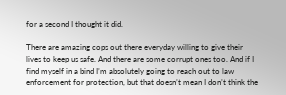for a second I thought it did.

There are amazing cops out there everyday willing to give their lives to keep us safe. And there are some corrupt ones too. And if I find myself in a bind I’m absolutely going to reach out to law enforcement for protection, but that doesn’t mean I don’t think the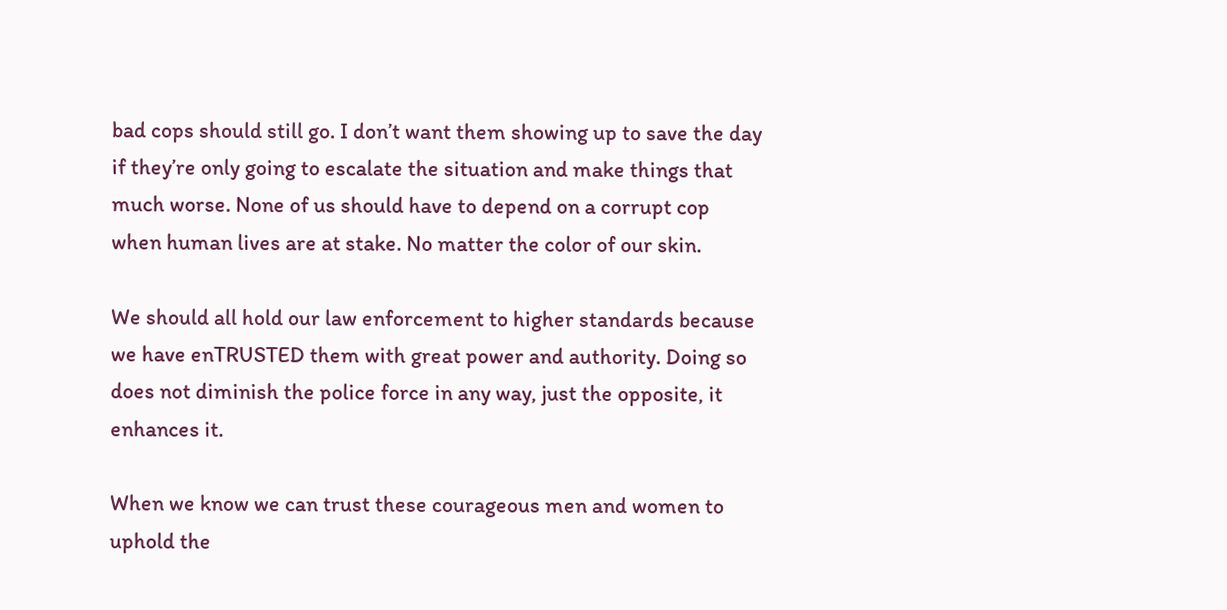bad cops should still go. I don’t want them showing up to save the day if they’re only going to escalate the situation and make things that much worse. None of us should have to depend on a corrupt cop when human lives are at stake. No matter the color of our skin.

We should all hold our law enforcement to higher standards because we have enTRUSTED them with great power and authority. Doing so does not diminish the police force in any way, just the opposite, it enhances it.

When we know we can trust these courageous men and women to uphold the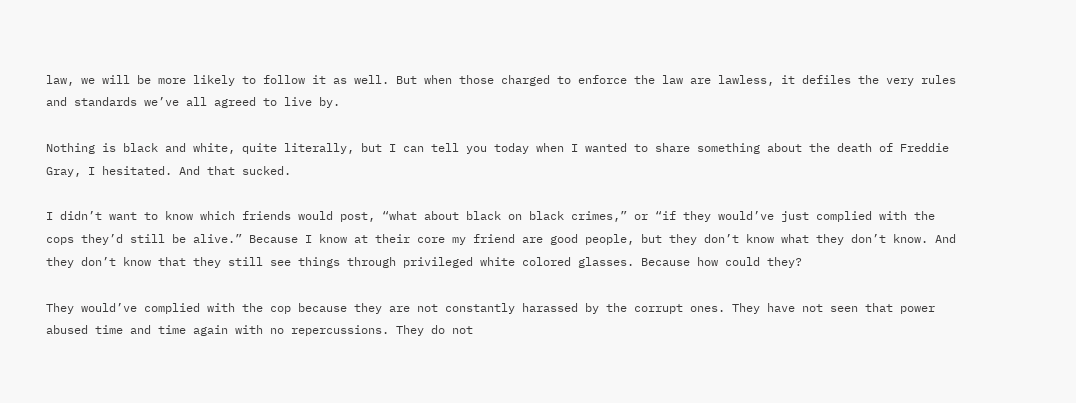law, we will be more likely to follow it as well. But when those charged to enforce the law are lawless, it defiles the very rules and standards we’ve all agreed to live by.

Nothing is black and white, quite literally, but I can tell you today when I wanted to share something about the death of Freddie Gray, I hesitated. And that sucked.

I didn’t want to know which friends would post, “what about black on black crimes,” or “if they would’ve just complied with the cops they’d still be alive.” Because I know at their core my friend are good people, but they don’t know what they don’t know. And they don’t know that they still see things through privileged white colored glasses. Because how could they?

They would’ve complied with the cop because they are not constantly harassed by the corrupt ones. They have not seen that power abused time and time again with no repercussions. They do not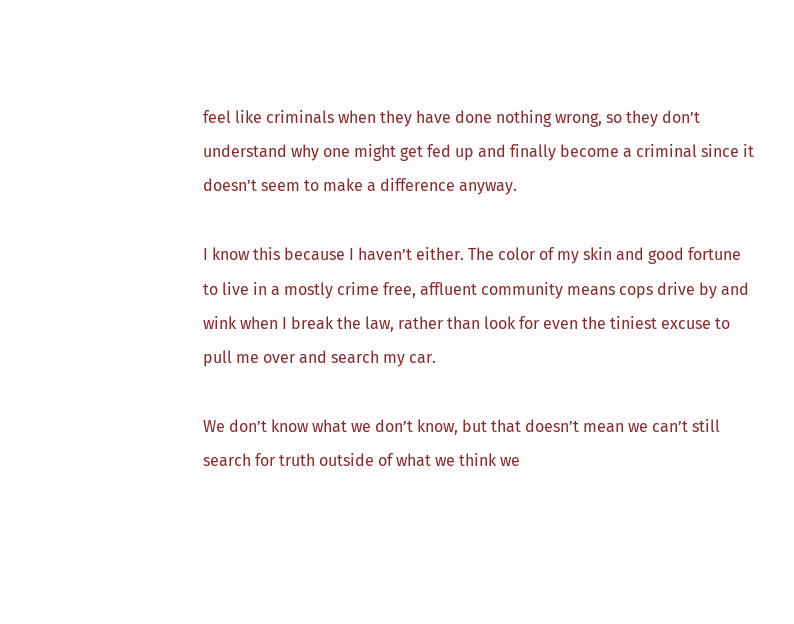feel like criminals when they have done nothing wrong, so they don’t understand why one might get fed up and finally become a criminal since it doesn’t seem to make a difference anyway.

I know this because I haven’t either. The color of my skin and good fortune to live in a mostly crime free, affluent community means cops drive by and wink when I break the law, rather than look for even the tiniest excuse to pull me over and search my car.

We don’t know what we don’t know, but that doesn’t mean we can’t still search for truth outside of what we think we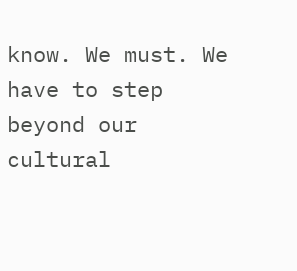know. We must. We have to step beyond our cultural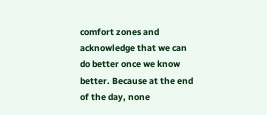comfort zones and acknowledge that we can do better once we know better. Because at the end of the day, none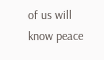of us will know peace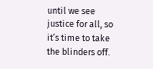until we see justice for all, so it’s time to take the blinders off.